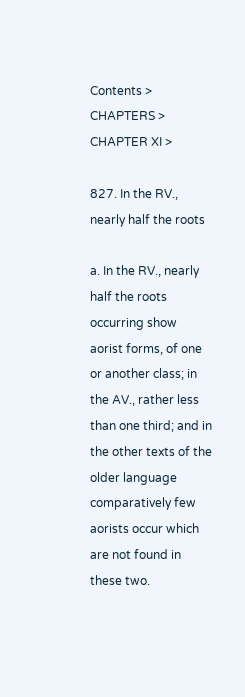Contents > CHAPTERS > CHAPTER XI >

827. In the RV., nearly half the roots

a. In the RV., nearly half the roots occurring show aorist forms, of one or another class; in the AV., rather less than one third; and in the other texts of the older language comparatively few aorists occur which are not found in these two.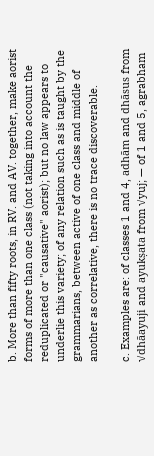b. More than fifty roots, in RV. and AV. together, make aorist forms of more than one class (not taking into account the reduplicated or "causative" aorist); but no law appears to underlie this variety; of any relation such as is taught by the grammarians, between active of one class and middle of another as correlative, there is no trace discoverable.

c. Examples are: of classes 1 and 4, adhām and dhāsus from √dhāayuji and ayukṣata from √yuj; — of 1 and 5, agrabham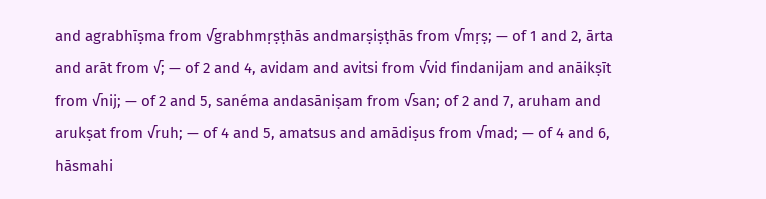and agrabhīṣma from √grabhmṛṣṭhās andmarṣiṣṭhās from √mṛṣ; — of 1 and 2, ārta and arāt from √; — of 2 and 4, avidam and avitsi from √vid findanijam and anāikṣīt from √nij; — of 2 and 5, sanéma andasāniṣam from √san; of 2 and 7, aruham and arukṣat from √ruh; — of 4 and 5, amatsus and amādiṣus from √mad; — of 4 and 6, hāsmahi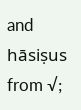and hāsiṣus from √;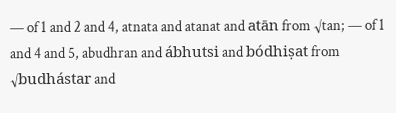— of 1 and 2 and 4, atnata and atanat and atān from √tan; — of 1 and 4 and 5, abudhran and ábhutsi and bódhiṣat from √budhástar and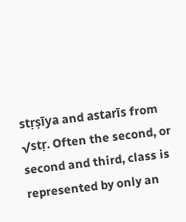stṛṣīya and astarīs from √stṛ. Often the second, or second and third, class is represented by only an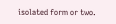isolated form or two.